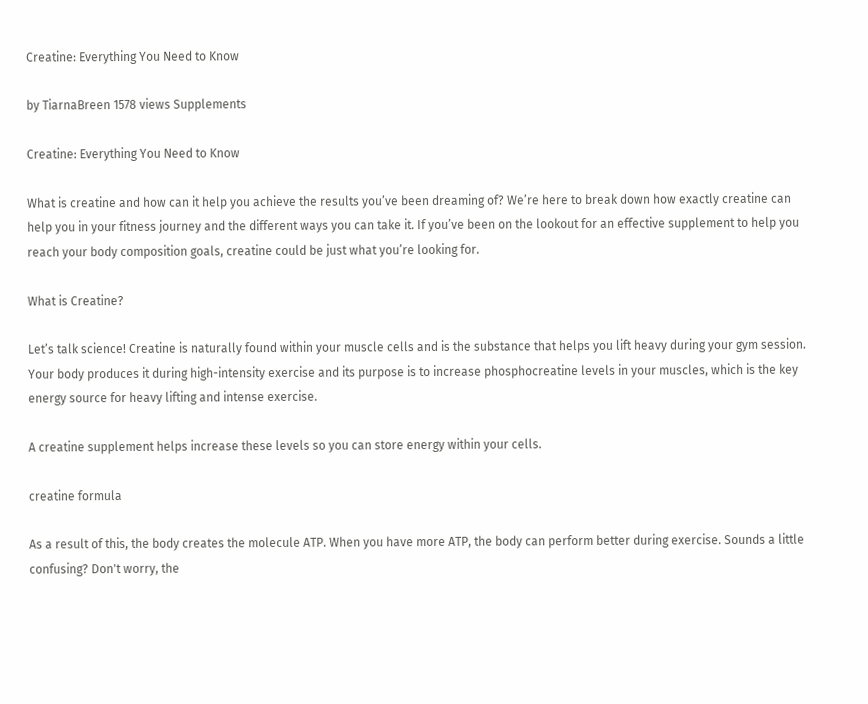Creatine: Everything You Need to Know

by TiarnaBreen 1578 views Supplements

Creatine: Everything You Need to Know

What is creatine and how can it help you achieve the results you’ve been dreaming of? We’re here to break down how exactly creatine can help you in your fitness journey and the different ways you can take it. If you’ve been on the lookout for an effective supplement to help you reach your body composition goals, creatine could be just what you’re looking for.

What is Creatine?

Let’s talk science! Creatine is naturally found within your muscle cells and is the substance that helps you lift heavy during your gym session.
Your body produces it during high-intensity exercise and its purpose is to increase phosphocreatine levels in your muscles, which is the key energy source for heavy lifting and intense exercise.

A creatine supplement helps increase these levels so you can store energy within your cells.

creatine formula

As a result of this, the body creates the molecule ATP. When you have more ATP, the body can perform better during exercise. Sounds a little confusing? Don't worry, the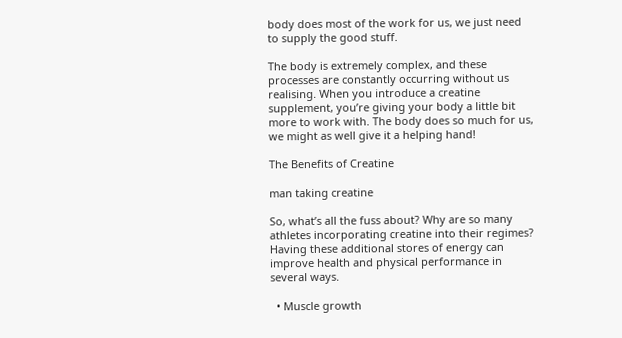body does most of the work for us, we just need to supply the good stuff.

The body is extremely complex, and these processes are constantly occurring without us realising. When you introduce a creatine supplement, you’re giving your body a little bit more to work with. The body does so much for us, we might as well give it a helping hand!

The Benefits of Creatine

man taking creatine

So, what’s all the fuss about? Why are so many athletes incorporating creatine into their regimes? Having these additional stores of energy can improve health and physical performance in several ways.

  • Muscle growth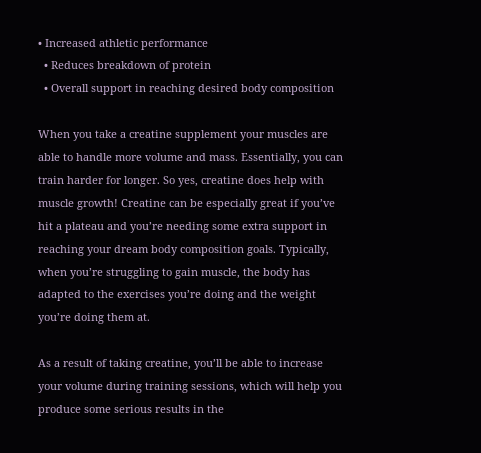• Increased athletic performance
  • Reduces breakdown of protein
  • Overall support in reaching desired body composition

When you take a creatine supplement your muscles are able to handle more volume and mass. Essentially, you can train harder for longer. So yes, creatine does help with muscle growth! Creatine can be especially great if you’ve hit a plateau and you’re needing some extra support in reaching your dream body composition goals. Typically, when you’re struggling to gain muscle, the body has adapted to the exercises you’re doing and the weight you’re doing them at.

As a result of taking creatine, you’ll be able to increase your volume during training sessions, which will help you produce some serious results in the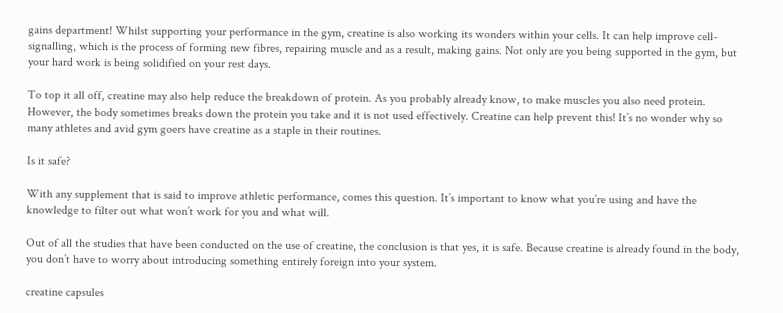gains department! Whilst supporting your performance in the gym, creatine is also working its wonders within your cells. It can help improve cell-signalling, which is the process of forming new fibres, repairing muscle and as a result, making gains. Not only are you being supported in the gym, but your hard work is being solidified on your rest days.

To top it all off, creatine may also help reduce the breakdown of protein. As you probably already know, to make muscles you also need protein. However, the body sometimes breaks down the protein you take and it is not used effectively. Creatine can help prevent this! It’s no wonder why so many athletes and avid gym goers have creatine as a staple in their routines.

Is it safe?

With any supplement that is said to improve athletic performance, comes this question. It’s important to know what you’re using and have the knowledge to filter out what won’t work for you and what will.

Out of all the studies that have been conducted on the use of creatine, the conclusion is that yes, it is safe. Because creatine is already found in the body, you don’t have to worry about introducing something entirely foreign into your system.

creatine capsules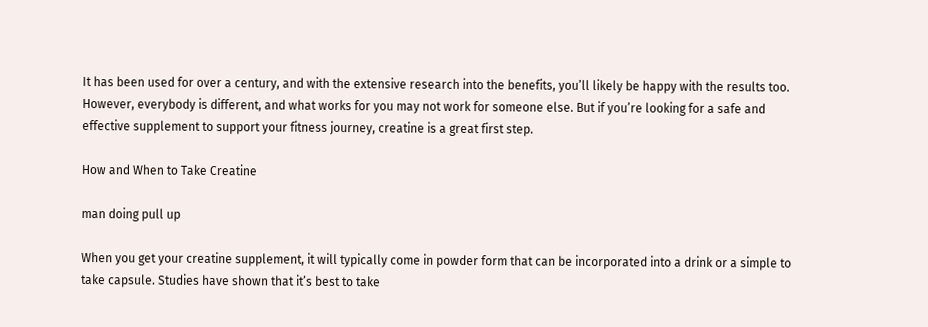It has been used for over a century, and with the extensive research into the benefits, you’ll likely be happy with the results too. However, everybody is different, and what works for you may not work for someone else. But if you’re looking for a safe and effective supplement to support your fitness journey, creatine is a great first step.

How and When to Take Creatine

man doing pull up

When you get your creatine supplement, it will typically come in powder form that can be incorporated into a drink or a simple to take capsule. Studies have shown that it’s best to take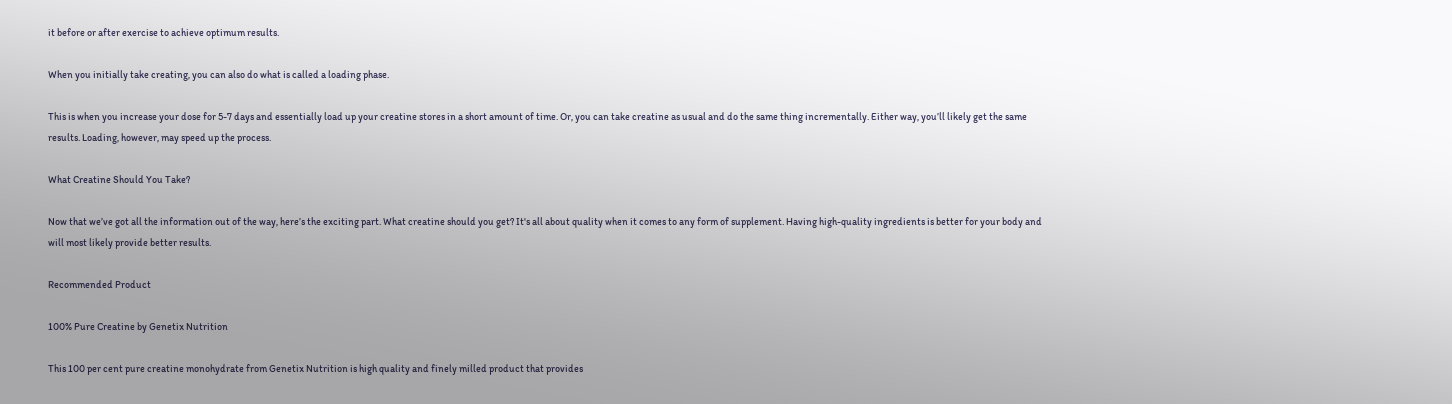it before or after exercise to achieve optimum results.

When you initially take creating, you can also do what is called a loading phase.

This is when you increase your dose for 5-7 days and essentially load up your creatine stores in a short amount of time. Or, you can take creatine as usual and do the same thing incrementally. Either way, you’ll likely get the same results. Loading, however, may speed up the process.

What Creatine Should You Take?

Now that we’ve got all the information out of the way, here’s the exciting part. What creatine should you get? It's all about quality when it comes to any form of supplement. Having high-quality ingredients is better for your body and will most likely provide better results.

Recommended Product

100% Pure Creatine by Genetix Nutrition

This 100 per cent pure creatine monohydrate from Genetix Nutrition is high quality and finely milled product that provides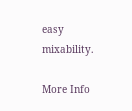easy mixability.

More Info